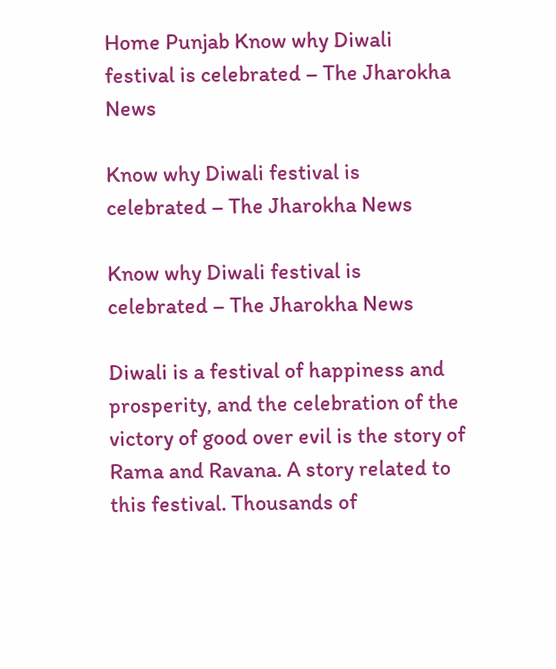Home Punjab Know why Diwali festival is celebrated – The Jharokha News

Know why Diwali festival is celebrated – The Jharokha News

Know why Diwali festival is celebrated – The Jharokha News

Diwali is a festival of happiness and prosperity, and the celebration of the victory of good over evil is the story of Rama and Ravana. A story related to this festival. Thousands of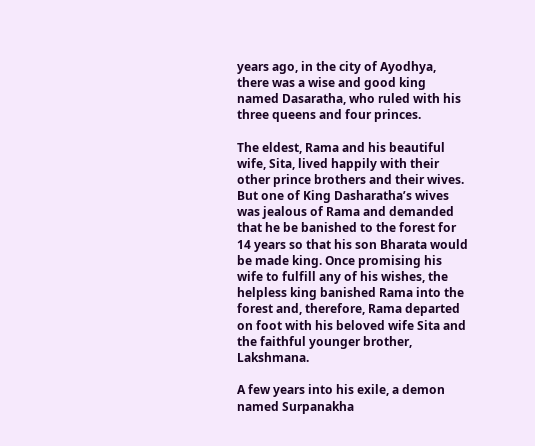years ago, in the city of Ayodhya, there was a wise and good king named Dasaratha, who ruled with his three queens and four princes.

The eldest, Rama and his beautiful wife, Sita, lived happily with their other prince brothers and their wives. But one of King Dasharatha’s wives was jealous of Rama and demanded that he be banished to the forest for 14 years so that his son Bharata would be made king. Once promising his wife to fulfill any of his wishes, the helpless king banished Rama into the forest and, therefore, Rama departed on foot with his beloved wife Sita and the faithful younger brother, Lakshmana.

A few years into his exile, a demon named Surpanakha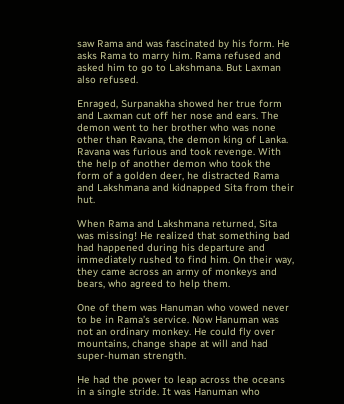saw Rama and was fascinated by his form. He asks Rama to marry him. Rama refused and asked him to go to Lakshmana. But Laxman also refused.

Enraged, Surpanakha showed her true form and Laxman cut off her nose and ears. The demon went to her brother who was none other than Ravana, the demon king of Lanka. Ravana was furious and took revenge. With the help of another demon who took the form of a golden deer, he distracted Rama and Lakshmana and kidnapped Sita from their hut.

When Rama and Lakshmana returned, Sita was missing! He realized that something bad had happened during his departure and immediately rushed to find him. On their way, they came across an army of monkeys and bears, who agreed to help them.

One of them was Hanuman who vowed never to be in Rama’s service. Now Hanuman was not an ordinary monkey. He could fly over mountains, change shape at will and had super-human strength.

He had the power to leap across the oceans in a single stride. It was Hanuman who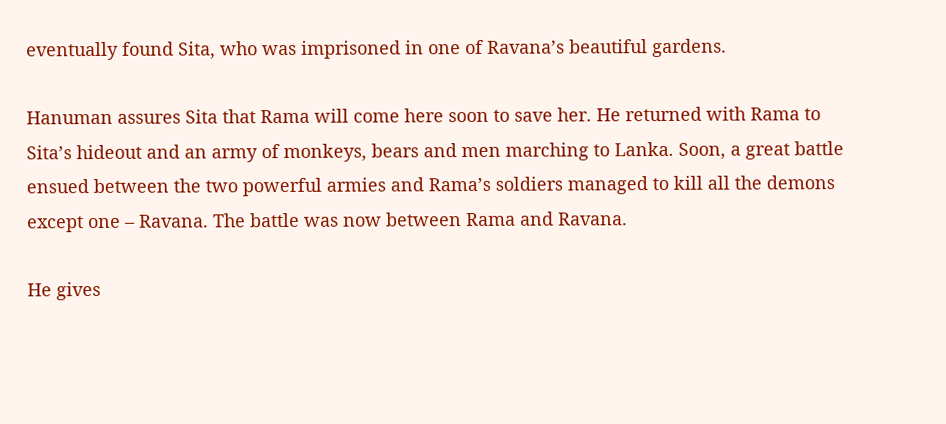eventually found Sita, who was imprisoned in one of Ravana’s beautiful gardens.

Hanuman assures Sita that Rama will come here soon to save her. He returned with Rama to Sita’s hideout and an army of monkeys, bears and men marching to Lanka. Soon, a great battle ensued between the two powerful armies and Rama’s soldiers managed to kill all the demons except one – Ravana. The battle was now between Rama and Ravana.

He gives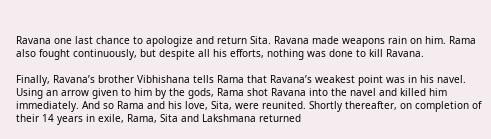Ravana one last chance to apologize and return Sita. Ravana made weapons rain on him. Rama also fought continuously, but despite all his efforts, nothing was done to kill Ravana.

Finally, Ravana’s brother Vibhishana tells Rama that Ravana’s weakest point was in his navel. Using an arrow given to him by the gods, Rama shot Ravana into the navel and killed him immediately. And so Rama and his love, Sita, were reunited. Shortly thereafter, on completion of their 14 years in exile, Rama, Sita and Lakshmana returned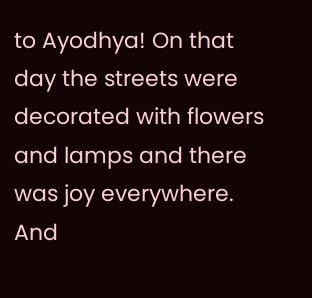to Ayodhya! On that day the streets were decorated with flowers and lamps and there was joy everywhere. And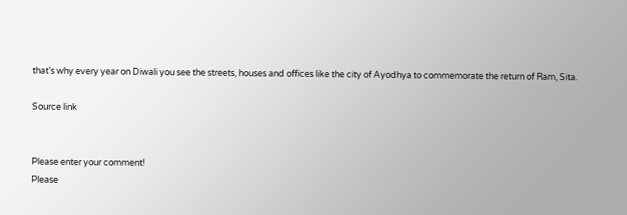that’s why every year on Diwali you see the streets, houses and offices like the city of Ayodhya to commemorate the return of Ram, Sita.

Source link


Please enter your comment!
Please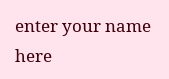enter your name here